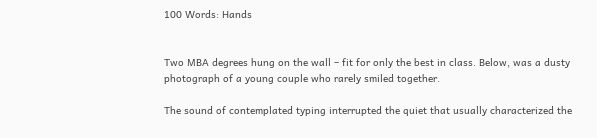100 Words: Hands


Two MBA degrees hung on the wall – fit for only the best in class. Below, was a dusty photograph of a young couple who rarely smiled together.

The sound of contemplated typing interrupted the quiet that usually characterized the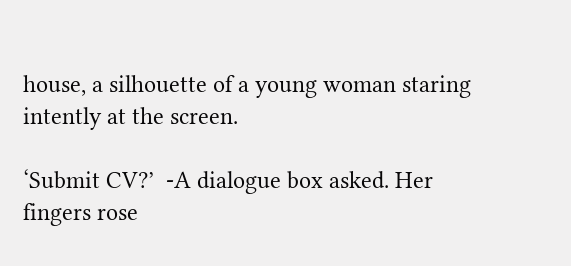house, a silhouette of a young woman staring intently at the screen.

‘Submit CV?’  -A dialogue box asked. Her fingers rose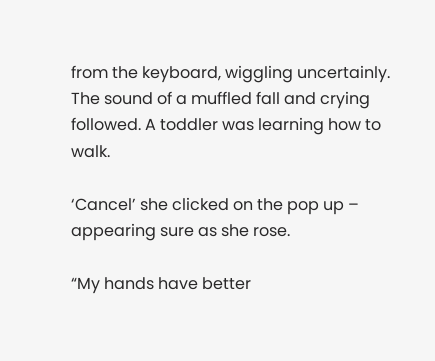from the keyboard, wiggling uncertainly. The sound of a muffled fall and crying followed. A toddler was learning how to walk.

‘Cancel’ she clicked on the pop up – appearing sure as she rose.

“My hands have better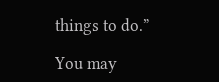things to do.”

You may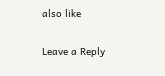also like

Leave a Reply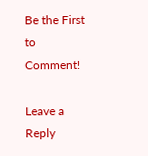Be the First to Comment!

Leave a Reply